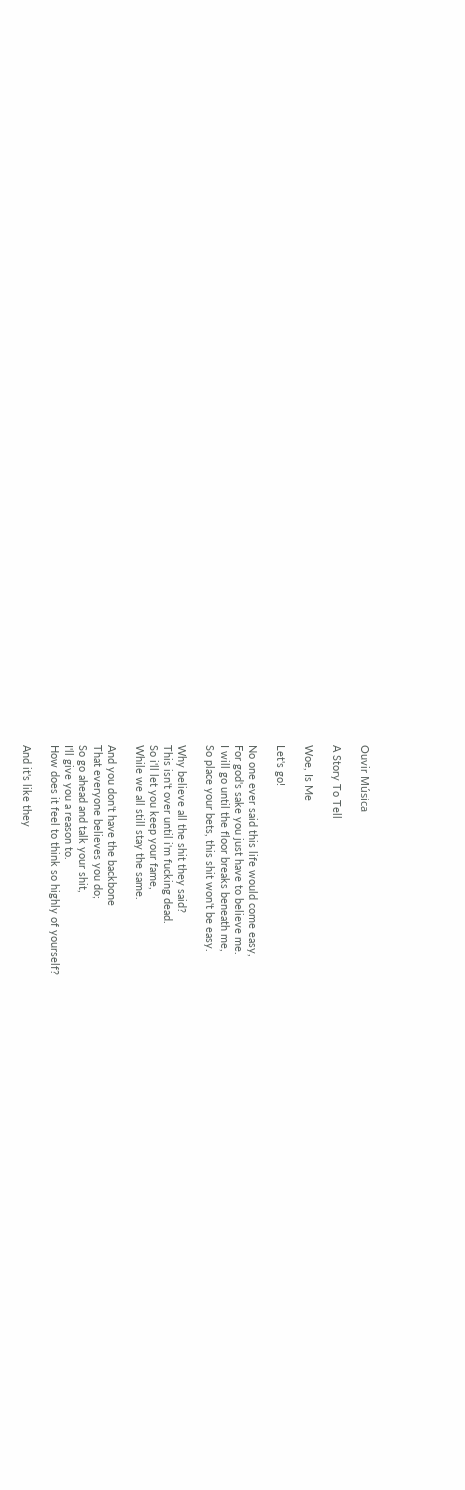Ouvir Música

A Story To Tell

Woe, Is Me

Let's go!

No one ever said this life would come easy,
For god's sake you just have to believe me.
I will go until the floor breaks beneath me,
So place your bets, this shit won't be easy.

Why believe all the shit they said?
This isn't over until i'm fucking dead.
So i'll let you keep your fame,
While we all still stay the same.

And you don't have the backbone
That everyone believes you do;
So go ahead and talk your shit,
I'll give you a reason to.
How does it feel to think so highly of yourself?

And it's like they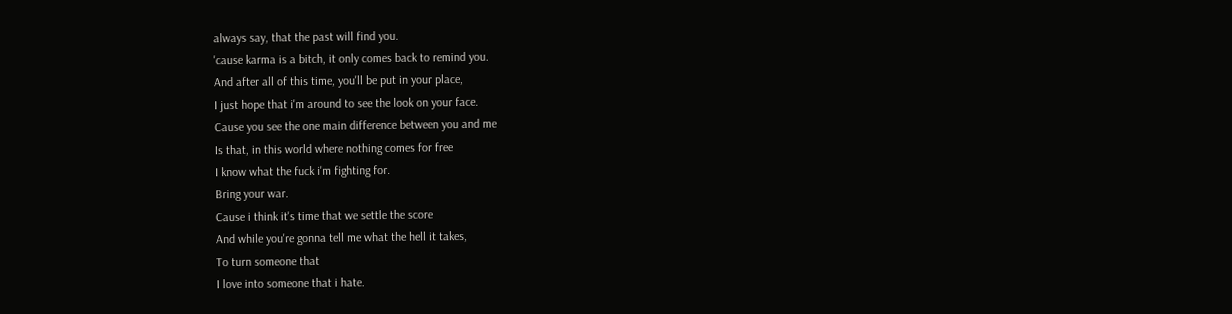always say, that the past will find you.
'cause karma is a bitch, it only comes back to remind you.
And after all of this time, you'll be put in your place,
I just hope that i'm around to see the look on your face.
Cause you see the one main difference between you and me
Is that, in this world where nothing comes for free
I know what the fuck i'm fighting for.
Bring your war.
Cause i think it's time that we settle the score
And while you're gonna tell me what the hell it takes,
To turn someone that
I love into someone that i hate.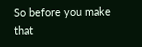So before you make that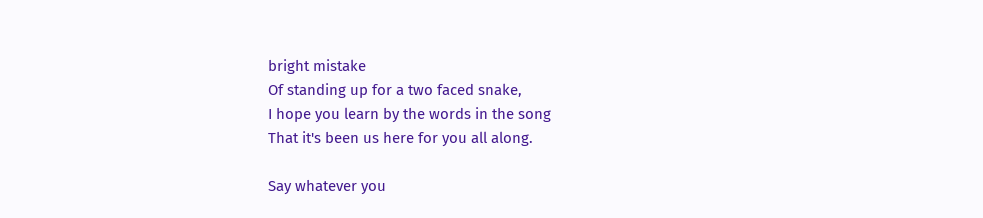bright mistake
Of standing up for a two faced snake,
I hope you learn by the words in the song
That it's been us here for you all along.

Say whatever you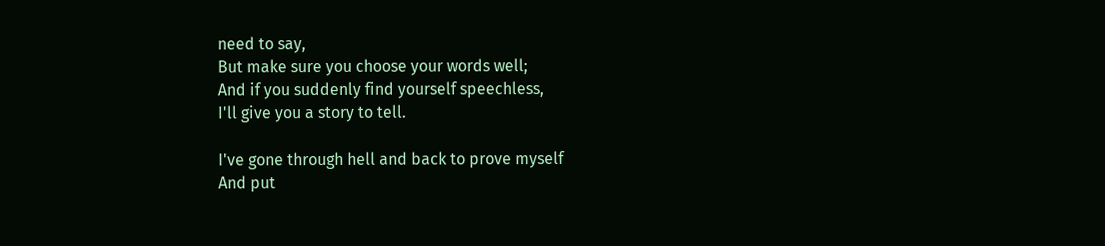need to say,
But make sure you choose your words well;
And if you suddenly find yourself speechless,
I'll give you a story to tell.

I've gone through hell and back to prove myself
And put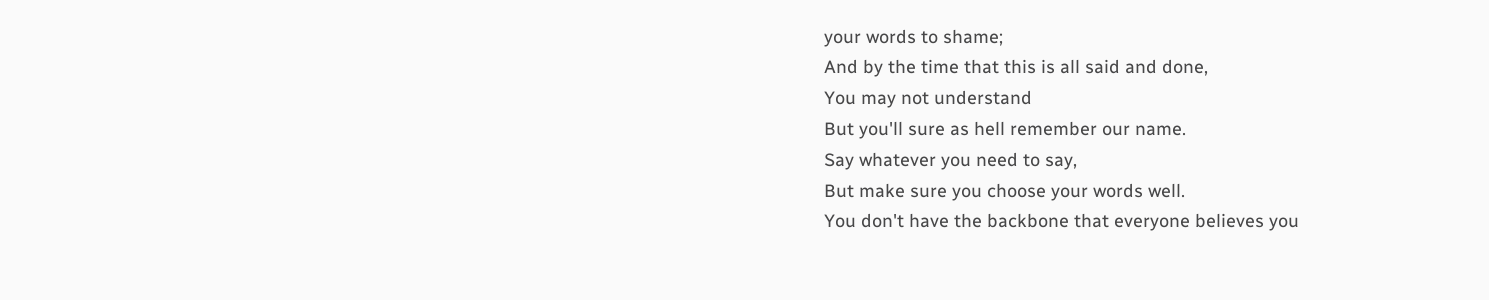your words to shame;
And by the time that this is all said and done,
You may not understand
But you'll sure as hell remember our name.
Say whatever you need to say,
But make sure you choose your words well.
You don't have the backbone that everyone believes you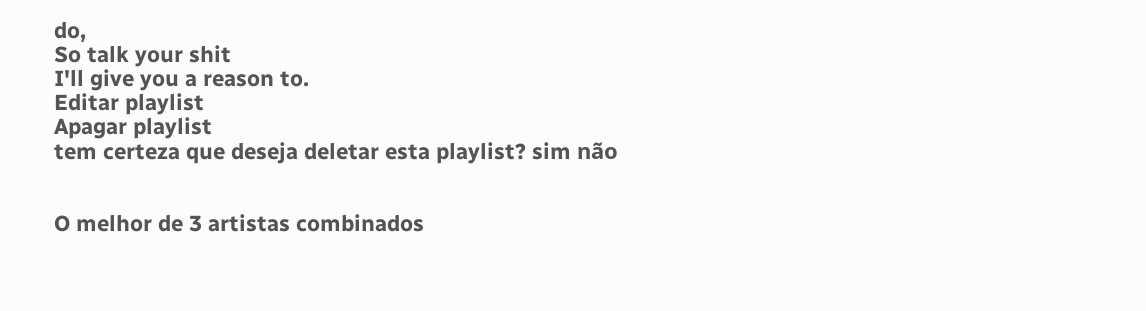do,
So talk your shit
I'll give you a reason to.
Editar playlist
Apagar playlist
tem certeza que deseja deletar esta playlist? sim não


O melhor de 3 artistas combinados